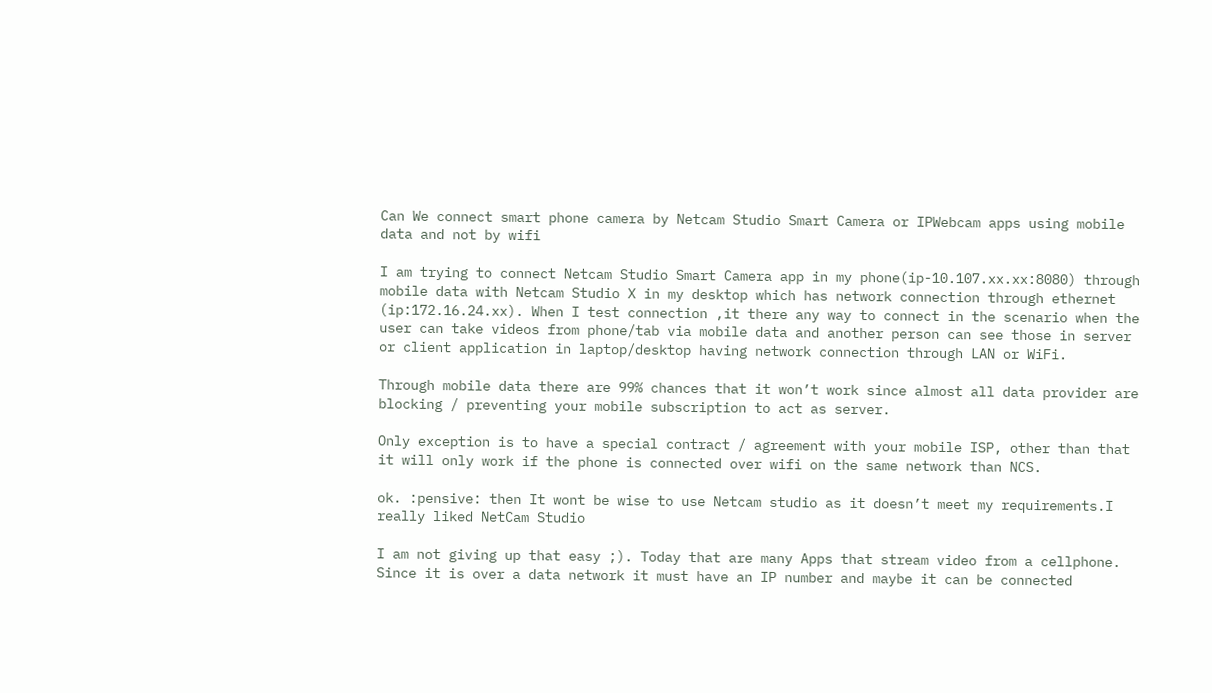Can We connect smart phone camera by Netcam Studio Smart Camera or IPWebcam apps using mobile data and not by wifi

I am trying to connect Netcam Studio Smart Camera app in my phone(ip-10.107.xx.xx:8080) through mobile data with Netcam Studio X in my desktop which has network connection through ethernet (ip:172.16.24.xx). When I test connection ,it there any way to connect in the scenario when the user can take videos from phone/tab via mobile data and another person can see those in server or client application in laptop/desktop having network connection through LAN or WiFi.

Through mobile data there are 99% chances that it won’t work since almost all data provider are blocking / preventing your mobile subscription to act as server.

Only exception is to have a special contract / agreement with your mobile ISP, other than that it will only work if the phone is connected over wifi on the same network than NCS.

ok. :pensive: then It wont be wise to use Netcam studio as it doesn’t meet my requirements.I really liked NetCam Studio

I am not giving up that easy ;). Today that are many Apps that stream video from a cellphone. Since it is over a data network it must have an IP number and maybe it can be connected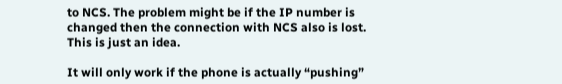to NCS. The problem might be if the IP number is changed then the connection with NCS also is lost. This is just an idea.

It will only work if the phone is actually “pushing”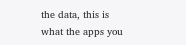the data, this is what the apps you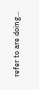refer to are doing…